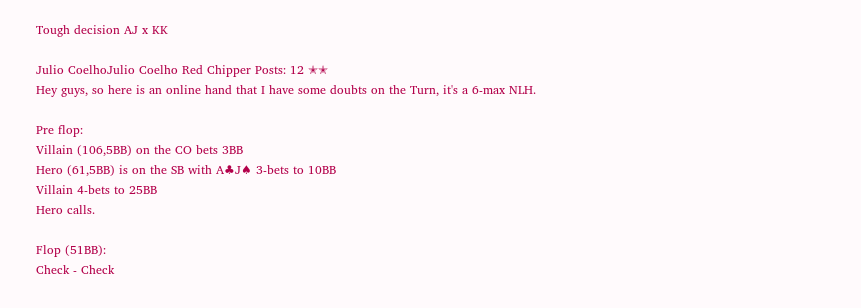Tough decision AJ x KK

Julio CoelhoJulio Coelho Red Chipper Posts: 12 ✭✭
Hey guys, so here is an online hand that I have some doubts on the Turn, it's a 6-max NLH.

Pre flop:
Villain (106,5BB) on the CO bets 3BB
Hero (61,5BB) is on the SB with A♣J♠ 3-bets to 10BB
Villain 4-bets to 25BB
Hero calls.

Flop (51BB):
Check - Check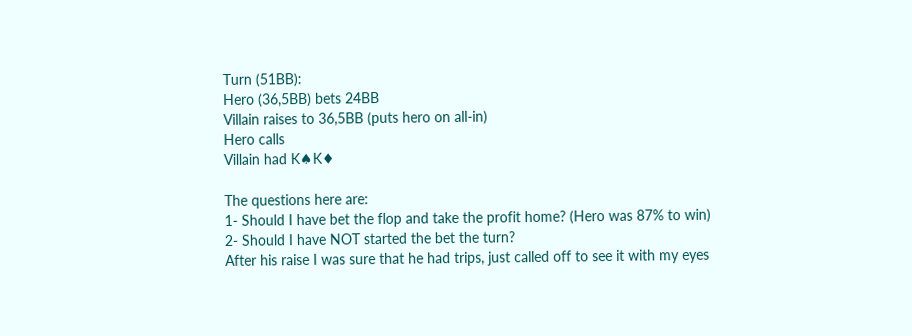Turn (51BB):
Hero (36,5BB) bets 24BB
Villain raises to 36,5BB (puts hero on all-in)
Hero calls
Villain had K♠K♦

The questions here are:
1- Should I have bet the flop and take the profit home? (Hero was 87% to win)
2- Should I have NOT started the bet the turn?
After his raise I was sure that he had trips, just called off to see it with my eyes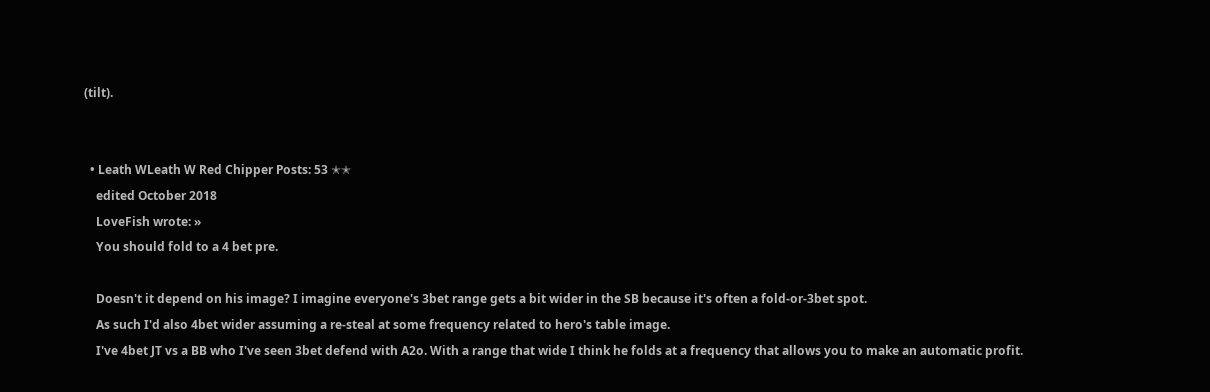(tilt).


  • Leath WLeath W Red Chipper Posts: 53 ✭✭
    edited October 2018
    LoveFish wrote: »
    You should fold to a 4 bet pre.

    Doesn't it depend on his image? I imagine everyone's 3bet range gets a bit wider in the SB because it's often a fold-or-3bet spot.
    As such I'd also 4bet wider assuming a re-steal at some frequency related to hero's table image.
    I've 4bet JT vs a BB who I've seen 3bet defend with A2o. With a range that wide I think he folds at a frequency that allows you to make an automatic profit.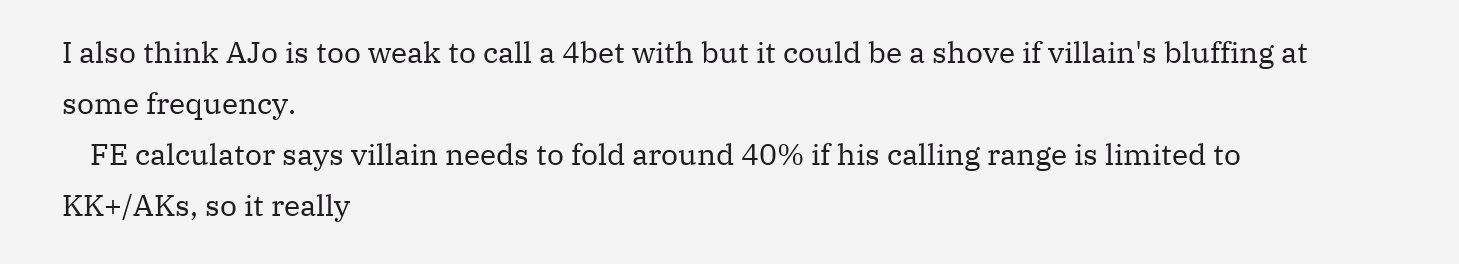I also think AJo is too weak to call a 4bet with but it could be a shove if villain's bluffing at some frequency.
    FE calculator says villain needs to fold around 40% if his calling range is limited to KK+/AKs, so it really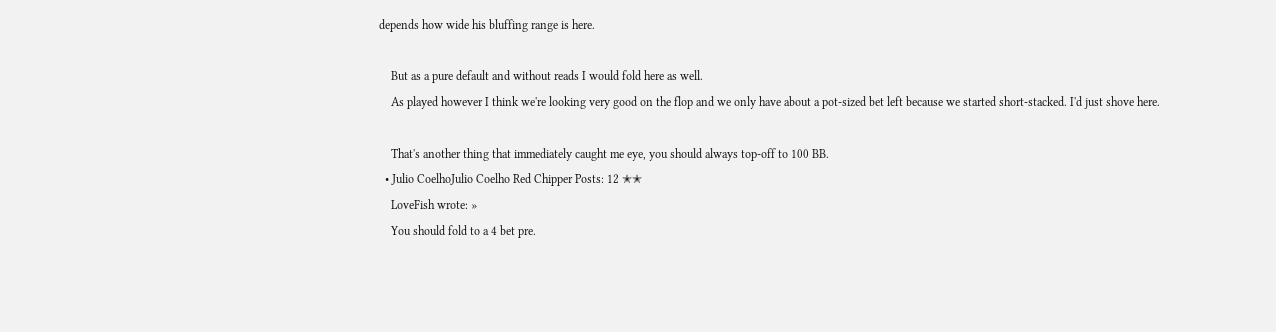depends how wide his bluffing range is here.

    But as a pure default and without reads I would fold here as well.
    As played however I think we're looking very good on the flop and we only have about a pot-sized bet left because we started short-stacked. I'd just shove here.

    That's another thing that immediately caught me eye, you should always top-off to 100 BB.
  • Julio CoelhoJulio Coelho Red Chipper Posts: 12 ✭✭
    LoveFish wrote: »
    You should fold to a 4 bet pre.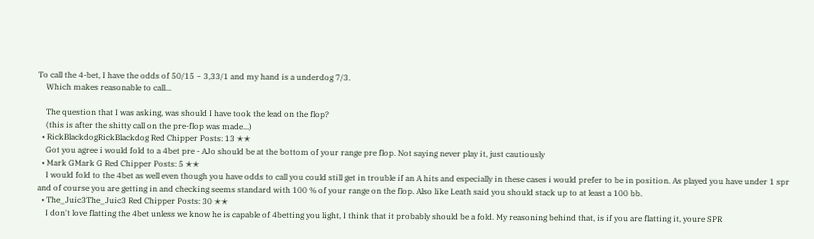To call the 4-bet, I have the odds of 50/15 ~ 3,33/1 and my hand is a underdog 7/3.
    Which makes reasonable to call...

    The question that I was asking, was should I have took the lead on the flop?
    (this is after the shitty call on the pre-flop was made...)
  • RickBlackdogRickBlackdog Red Chipper Posts: 13 ✭✭
    Got you agree i would fold to a 4bet pre - AJo should be at the bottom of your range pre flop. Not saying never play it, just cautiously
  • Mark GMark G Red Chipper Posts: 5 ✭✭
    I would fold to the 4bet as well even though you have odds to call you could still get in trouble if an A hits and especially in these cases i would prefer to be in position. As played you have under 1 spr and of course you are getting in and checking seems standard with 100 % of your range on the flop. Also like Leath said you should stack up to at least a 100 bb.
  • The_Juic3The_Juic3 Red Chipper Posts: 30 ✭✭
    I don't love flatting the 4bet unless we know he is capable of 4betting you light, I think that it probably should be a fold. My reasoning behind that, is if you are flatting it, youre SPR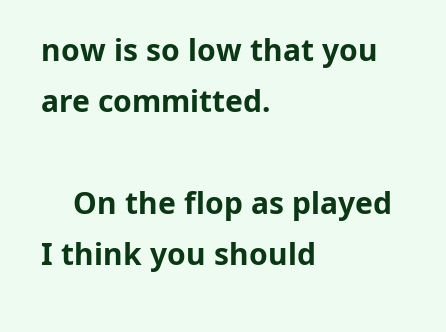now is so low that you are committed.

    On the flop as played I think you should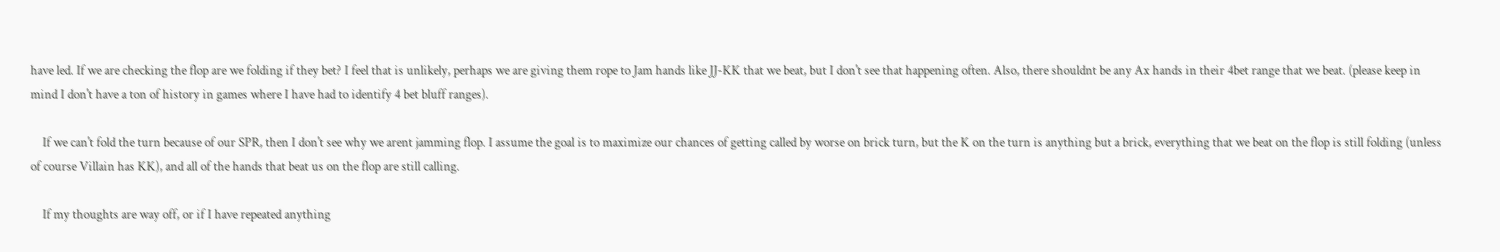have led. If we are checking the flop are we folding if they bet? I feel that is unlikely, perhaps we are giving them rope to Jam hands like JJ-KK that we beat, but I don't see that happening often. Also, there shouldnt be any Ax hands in their 4bet range that we beat. (please keep in mind I don't have a ton of history in games where I have had to identify 4 bet bluff ranges).

    If we can't fold the turn because of our SPR, then I don't see why we arent jamming flop. I assume the goal is to maximize our chances of getting called by worse on brick turn, but the K on the turn is anything but a brick, everything that we beat on the flop is still folding (unless of course Villain has KK), and all of the hands that beat us on the flop are still calling.

    If my thoughts are way off, or if I have repeated anything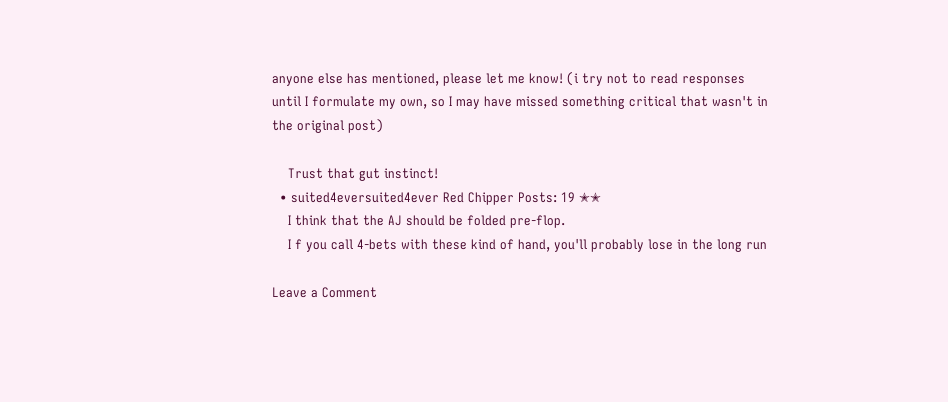anyone else has mentioned, please let me know! (i try not to read responses until I formulate my own, so I may have missed something critical that wasn't in the original post)

    Trust that gut instinct!
  • suited4eversuited4ever Red Chipper Posts: 19 ✭✭
    I think that the AJ should be folded pre-flop.
    I f you call 4-bets with these kind of hand, you'll probably lose in the long run

Leave a Comment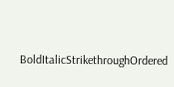BoldItalicStrikethroughOrdered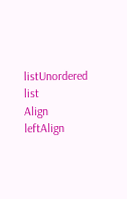listUnordered list
Align leftAlign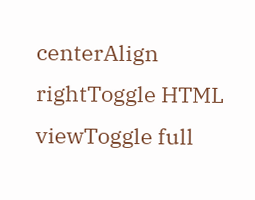centerAlign rightToggle HTML viewToggle full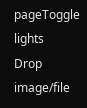pageToggle lights
Drop image/file